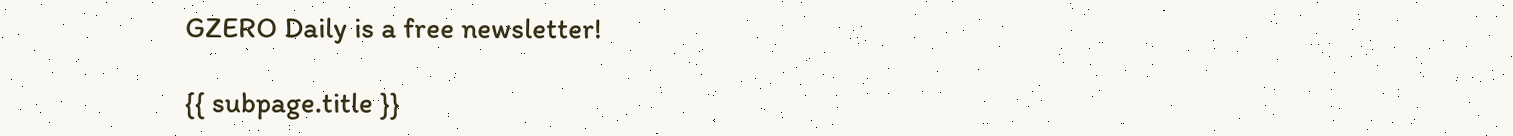GZERO Daily is a free newsletter!

{{ subpage.title }}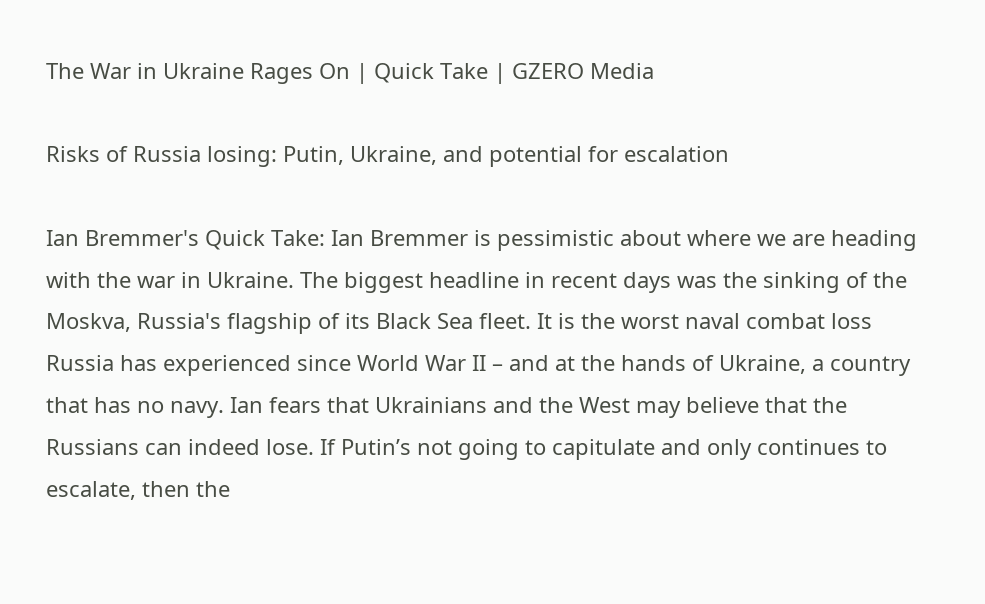The War in Ukraine Rages On | Quick Take | GZERO Media

Risks of Russia losing: Putin, Ukraine, and potential for escalation

Ian Bremmer's Quick Take: Ian Bremmer is pessimistic about where we are heading with the war in Ukraine. The biggest headline in recent days was the sinking of the Moskva, Russia's flagship of its Black Sea fleet. It is the worst naval combat loss Russia has experienced since World War II – and at the hands of Ukraine, a country that has no navy. Ian fears that Ukrainians and the West may believe that the Russians can indeed lose. If Putin’s not going to capitulate and only continues to escalate, then the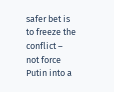safer bet is to freeze the conflict – not force Putin into a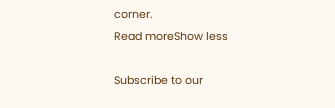corner.
Read moreShow less

Subscribe to our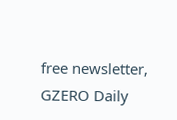free newsletter, GZERO Daily